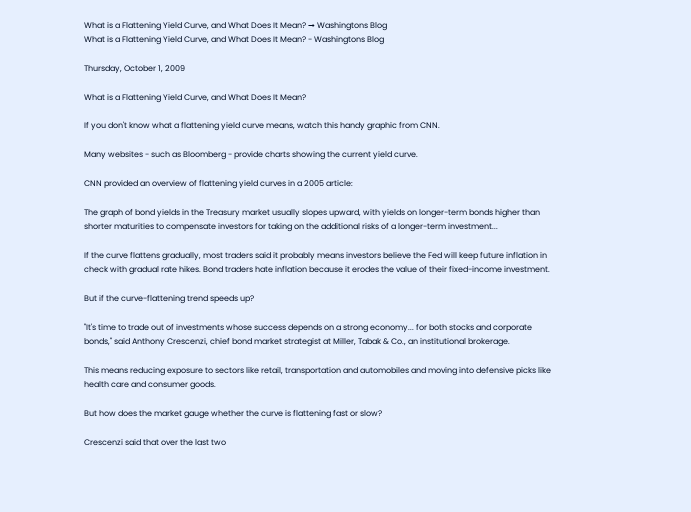What is a Flattening Yield Curve, and What Does It Mean? → Washingtons Blog
What is a Flattening Yield Curve, and What Does It Mean? - Washingtons Blog

Thursday, October 1, 2009

What is a Flattening Yield Curve, and What Does It Mean?

If you don't know what a flattening yield curve means, watch this handy graphic from CNN.

Many websites - such as Bloomberg - provide charts showing the current yield curve.

CNN provided an overview of flattening yield curves in a 2005 article:

The graph of bond yields in the Treasury market usually slopes upward, with yields on longer-term bonds higher than shorter maturities to compensate investors for taking on the additional risks of a longer-term investment...

If the curve flattens gradually, most traders said it probably means investors believe the Fed will keep future inflation in check with gradual rate hikes. Bond traders hate inflation because it erodes the value of their fixed-income investment.

But if the curve-flattening trend speeds up?

"It's time to trade out of investments whose success depends on a strong economy... for both stocks and corporate bonds," said Anthony Crescenzi, chief bond market strategist at Miller, Tabak & Co., an institutional brokerage.

This means reducing exposure to sectors like retail, transportation and automobiles and moving into defensive picks like health care and consumer goods.

But how does the market gauge whether the curve is flattening fast or slow?

Crescenzi said that over the last two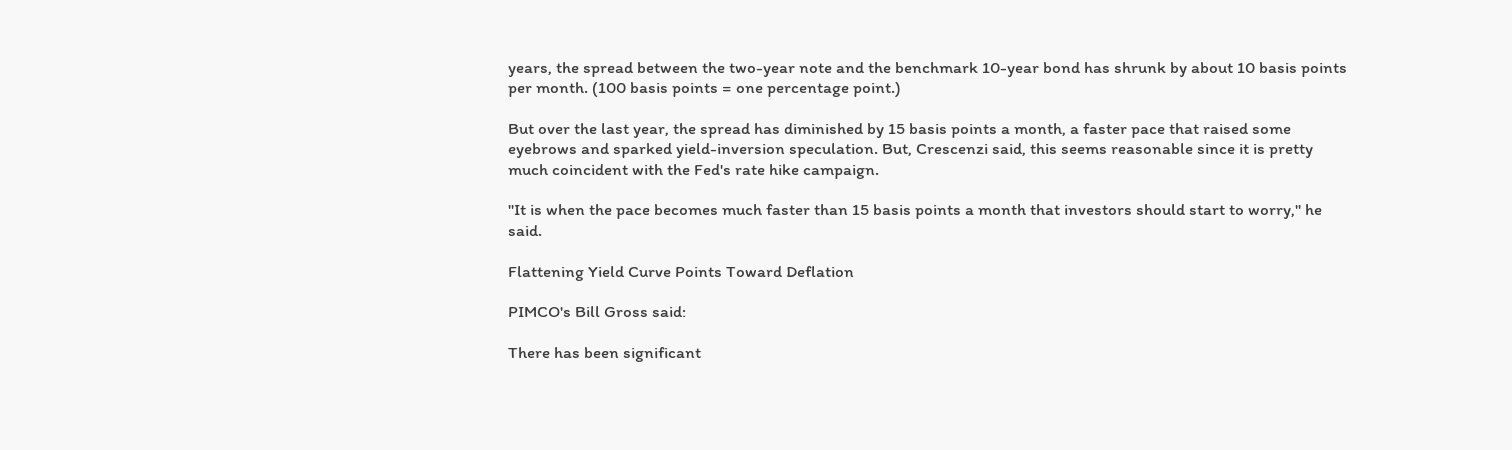years, the spread between the two-year note and the benchmark 10-year bond has shrunk by about 10 basis points per month. (100 basis points = one percentage point.)

But over the last year, the spread has diminished by 15 basis points a month, a faster pace that raised some eyebrows and sparked yield-inversion speculation. But, Crescenzi said, this seems reasonable since it is pretty much coincident with the Fed's rate hike campaign.

"It is when the pace becomes much faster than 15 basis points a month that investors should start to worry," he said.

Flattening Yield Curve Points Toward Deflation

PIMCO's Bill Gross said:

There has been significant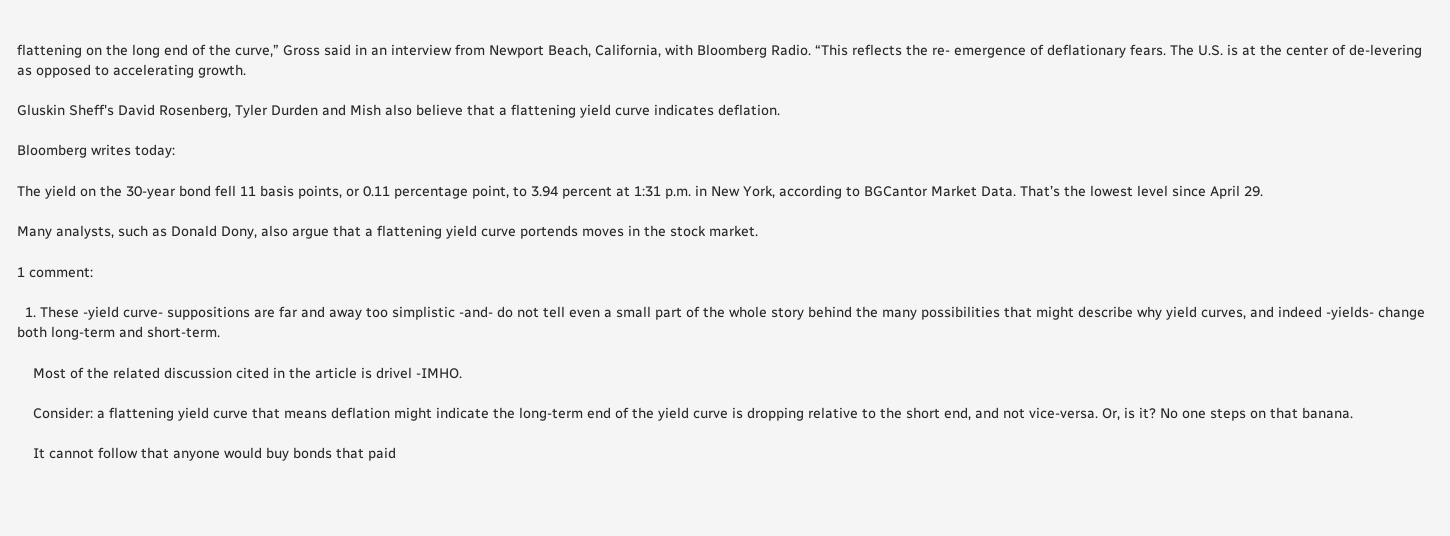flattening on the long end of the curve,” Gross said in an interview from Newport Beach, California, with Bloomberg Radio. “This reflects the re- emergence of deflationary fears. The U.S. is at the center of de-levering as opposed to accelerating growth.

Gluskin Sheff's David Rosenberg, Tyler Durden and Mish also believe that a flattening yield curve indicates deflation.

Bloomberg writes today:

The yield on the 30-year bond fell 11 basis points, or 0.11 percentage point, to 3.94 percent at 1:31 p.m. in New York, according to BGCantor Market Data. That’s the lowest level since April 29.

Many analysts, such as Donald Dony, also argue that a flattening yield curve portends moves in the stock market.

1 comment:

  1. These -yield curve- suppositions are far and away too simplistic -and- do not tell even a small part of the whole story behind the many possibilities that might describe why yield curves, and indeed -yields- change both long-term and short-term.

    Most of the related discussion cited in the article is drivel -IMHO.

    Consider: a flattening yield curve that means deflation might indicate the long-term end of the yield curve is dropping relative to the short end, and not vice-versa. Or, is it? No one steps on that banana.

    It cannot follow that anyone would buy bonds that paid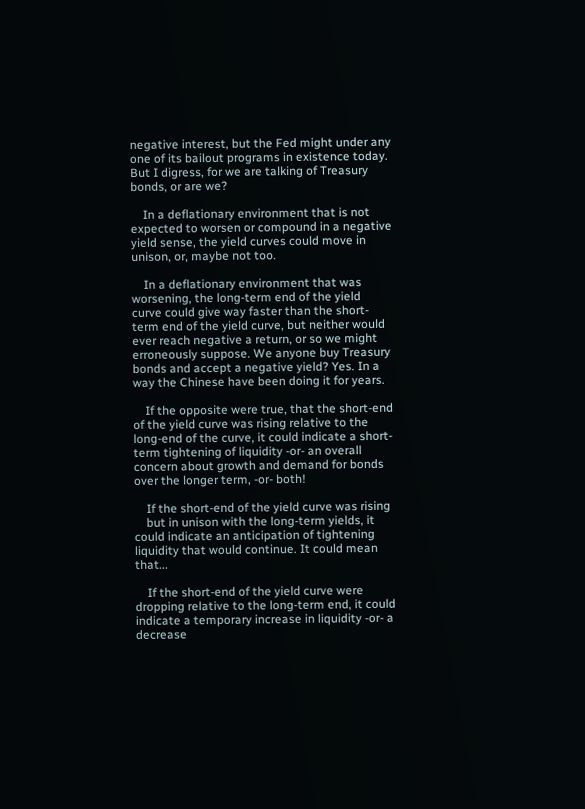negative interest, but the Fed might under any one of its bailout programs in existence today. But I digress, for we are talking of Treasury bonds, or are we?

    In a deflationary environment that is not expected to worsen or compound in a negative yield sense, the yield curves could move in unison, or, maybe not too.

    In a deflationary environment that was worsening, the long-term end of the yield curve could give way faster than the short-term end of the yield curve, but neither would ever reach negative a return, or so we might erroneously suppose. We anyone buy Treasury bonds and accept a negative yield? Yes. In a way the Chinese have been doing it for years.

    If the opposite were true, that the short-end of the yield curve was rising relative to the long-end of the curve, it could indicate a short-term tightening of liquidity -or- an overall concern about growth and demand for bonds over the longer term, -or- both!

    If the short-end of the yield curve was rising
    but in unison with the long-term yields, it could indicate an anticipation of tightening liquidity that would continue. It could mean that...

    If the short-end of the yield curve were dropping relative to the long-term end, it could indicate a temporary increase in liquidity -or- a decrease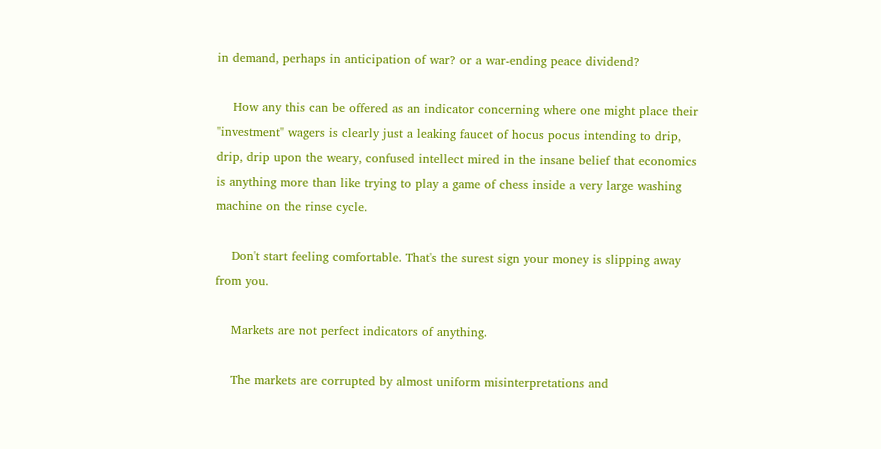in demand, perhaps in anticipation of war? or a war-ending peace dividend?

    How any this can be offered as an indicator concerning where one might place their "investment" wagers is clearly just a leaking faucet of hocus pocus intending to drip, drip, drip upon the weary, confused intellect mired in the insane belief that economics is anything more than like trying to play a game of chess inside a very large washing machine on the rinse cycle.

    Don't start feeling comfortable. That's the surest sign your money is slipping away from you.

    Markets are not perfect indicators of anything.

    The markets are corrupted by almost uniform misinterpretations and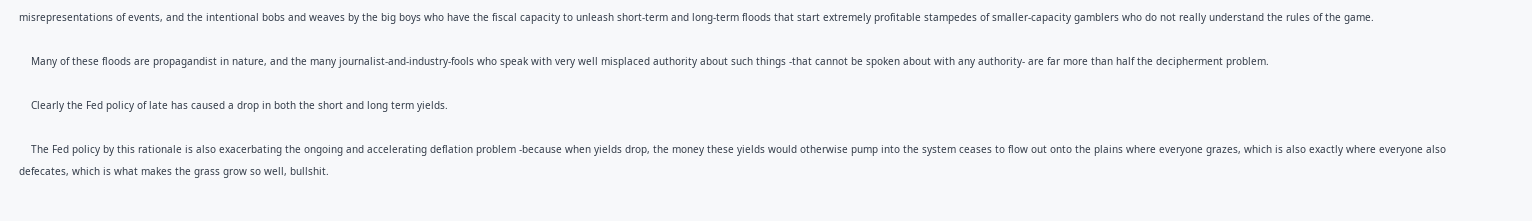misrepresentations of events, and the intentional bobs and weaves by the big boys who have the fiscal capacity to unleash short-term and long-term floods that start extremely profitable stampedes of smaller-capacity gamblers who do not really understand the rules of the game.

    Many of these floods are propagandist in nature, and the many journalist-and-industry-fools who speak with very well misplaced authority about such things -that cannot be spoken about with any authority- are far more than half the decipherment problem.

    Clearly the Fed policy of late has caused a drop in both the short and long term yields.

    The Fed policy by this rationale is also exacerbating the ongoing and accelerating deflation problem -because when yields drop, the money these yields would otherwise pump into the system ceases to flow out onto the plains where everyone grazes, which is also exactly where everyone also defecates, which is what makes the grass grow so well, bullshit.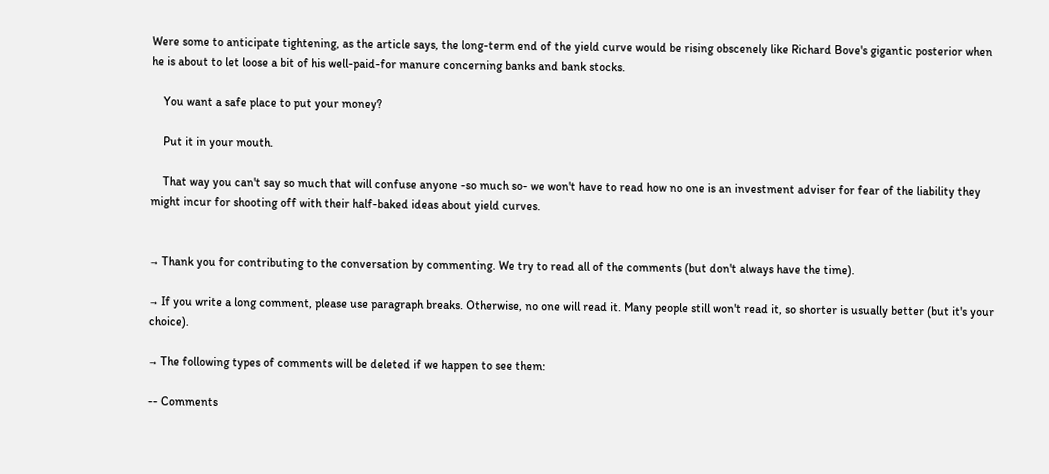Were some to anticipate tightening, as the article says, the long-term end of the yield curve would be rising obscenely like Richard Bove's gigantic posterior when he is about to let loose a bit of his well-paid-for manure concerning banks and bank stocks.

    You want a safe place to put your money?

    Put it in your mouth.

    That way you can't say so much that will confuse anyone -so much so- we won't have to read how no one is an investment adviser for fear of the liability they might incur for shooting off with their half-baked ideas about yield curves.


→ Thank you for contributing to the conversation by commenting. We try to read all of the comments (but don't always have the time).

→ If you write a long comment, please use paragraph breaks. Otherwise, no one will read it. Many people still won't read it, so shorter is usually better (but it's your choice).

→ The following types of comments will be deleted if we happen to see them:

-- Comments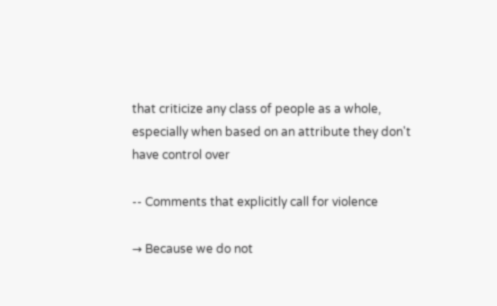that criticize any class of people as a whole, especially when based on an attribute they don't have control over

-- Comments that explicitly call for violence

→ Because we do not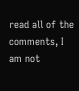read all of the comments, I am not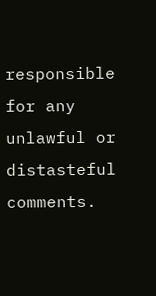responsible for any unlawful or distasteful comments.